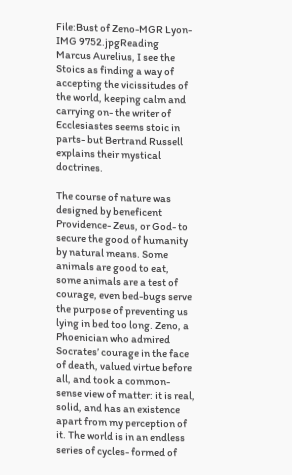File:Bust of Zeno-MGR Lyon-IMG 9752.jpgReading Marcus Aurelius, I see the Stoics as finding a way of accepting the vicissitudes of the world, keeping calm and carrying on- the writer of Ecclesiastes seems stoic in parts- but Bertrand Russell explains their mystical doctrines.

The course of nature was designed by beneficent Providence- Zeus, or God- to secure the good of humanity by natural means. Some animals are good to eat, some animals are a test of courage, even bed-bugs serve the purpose of preventing us lying in bed too long. Zeno, a Phoenician who admired Socrates’ courage in the face of death, valued virtue before all, and took a common-sense view of matter: it is real, solid, and has an existence apart from my perception of it. The world is in an endless series of cycles- formed of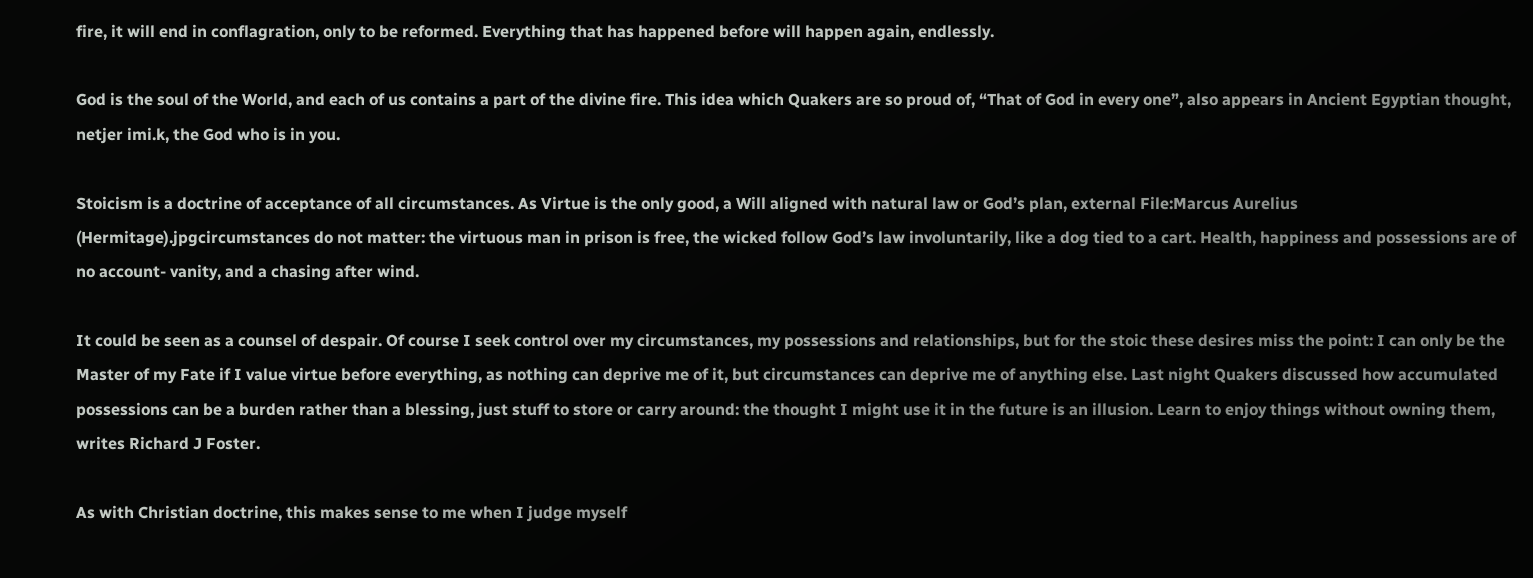fire, it will end in conflagration, only to be reformed. Everything that has happened before will happen again, endlessly.

God is the soul of the World, and each of us contains a part of the divine fire. This idea which Quakers are so proud of, “That of God in every one”, also appears in Ancient Egyptian thought, netjer imi.k, the God who is in you.

Stoicism is a doctrine of acceptance of all circumstances. As Virtue is the only good, a Will aligned with natural law or God’s plan, external File:Marcus Aurelius (Hermitage).jpgcircumstances do not matter: the virtuous man in prison is free, the wicked follow God’s law involuntarily, like a dog tied to a cart. Health, happiness and possessions are of no account- vanity, and a chasing after wind.

It could be seen as a counsel of despair. Of course I seek control over my circumstances, my possessions and relationships, but for the stoic these desires miss the point: I can only be the Master of my Fate if I value virtue before everything, as nothing can deprive me of it, but circumstances can deprive me of anything else. Last night Quakers discussed how accumulated possessions can be a burden rather than a blessing, just stuff to store or carry around: the thought I might use it in the future is an illusion. Learn to enjoy things without owning them, writes Richard J Foster.

As with Christian doctrine, this makes sense to me when I judge myself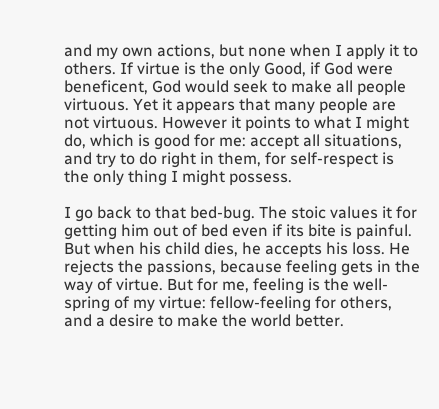and my own actions, but none when I apply it to others. If virtue is the only Good, if God were beneficent, God would seek to make all people virtuous. Yet it appears that many people are not virtuous. However it points to what I might do, which is good for me: accept all situations, and try to do right in them, for self-respect is the only thing I might possess.

I go back to that bed-bug. The stoic values it for getting him out of bed even if its bite is painful. But when his child dies, he accepts his loss. He rejects the passions, because feeling gets in the way of virtue. But for me, feeling is the well-spring of my virtue: fellow-feeling for others, and a desire to make the world better.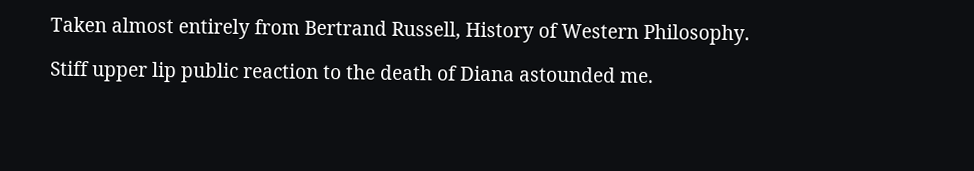Taken almost entirely from Bertrand Russell, History of Western Philosophy.

Stiff upper lip public reaction to the death of Diana astounded me.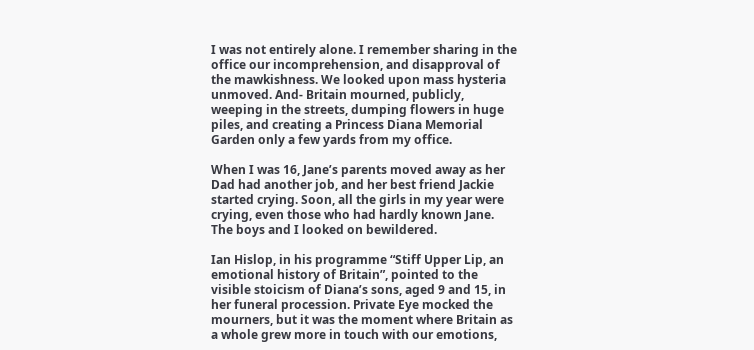I was not entirely alone. I remember sharing in the office our incomprehension, and disapproval of the mawkishness. We looked upon mass hysteria unmoved. And- Britain mourned, publicly, weeping in the streets, dumping flowers in huge piles, and creating a Princess Diana Memorial Garden only a few yards from my office.

When I was 16, Jane’s parents moved away as her Dad had another job, and her best friend Jackie started crying. Soon, all the girls in my year were crying, even those who had hardly known Jane. The boys and I looked on bewildered.

Ian Hislop, in his programme “Stiff Upper Lip, an emotional history of Britain”, pointed to the visible stoicism of Diana’s sons, aged 9 and 15, in her funeral procession. Private Eye mocked the mourners, but it was the moment where Britain as a whole grew more in touch with our emotions,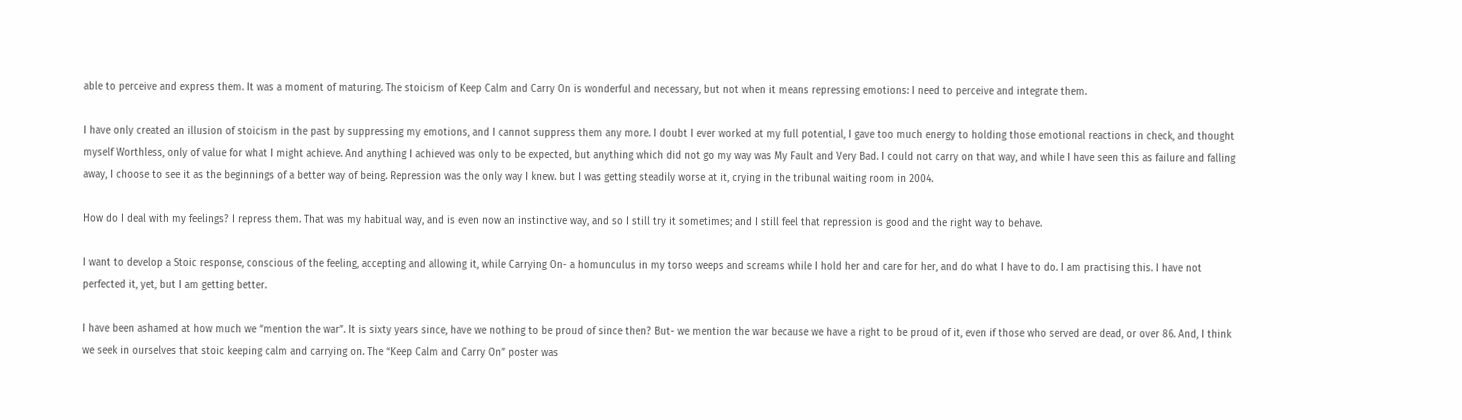able to perceive and express them. It was a moment of maturing. The stoicism of Keep Calm and Carry On is wonderful and necessary, but not when it means repressing emotions: I need to perceive and integrate them.

I have only created an illusion of stoicism in the past by suppressing my emotions, and I cannot suppress them any more. I doubt I ever worked at my full potential, I gave too much energy to holding those emotional reactions in check, and thought myself Worthless, only of value for what I might achieve. And anything I achieved was only to be expected, but anything which did not go my way was My Fault and Very Bad. I could not carry on that way, and while I have seen this as failure and falling away, I choose to see it as the beginnings of a better way of being. Repression was the only way I knew. but I was getting steadily worse at it, crying in the tribunal waiting room in 2004.

How do I deal with my feelings? I repress them. That was my habitual way, and is even now an instinctive way, and so I still try it sometimes; and I still feel that repression is good and the right way to behave.

I want to develop a Stoic response, conscious of the feeling, accepting and allowing it, while Carrying On- a homunculus in my torso weeps and screams while I hold her and care for her, and do what I have to do. I am practising this. I have not perfected it, yet, but I am getting better.

I have been ashamed at how much we “mention the war”. It is sixty years since, have we nothing to be proud of since then? But- we mention the war because we have a right to be proud of it, even if those who served are dead, or over 86. And, I think we seek in ourselves that stoic keeping calm and carrying on. The “Keep Calm and Carry On” poster was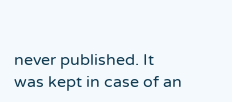never published. It was kept in case of an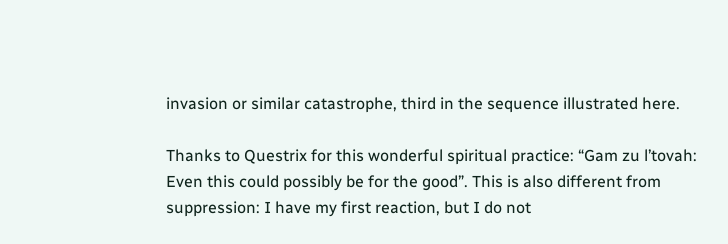invasion or similar catastrophe, third in the sequence illustrated here.

Thanks to Questrix for this wonderful spiritual practice: “Gam zu l’tovah: Even this could possibly be for the good”. This is also different from suppression: I have my first reaction, but I do not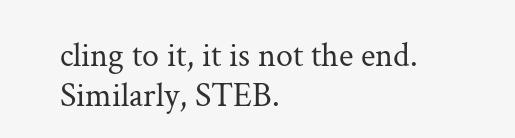cling to it, it is not the end. Similarly, STEB.